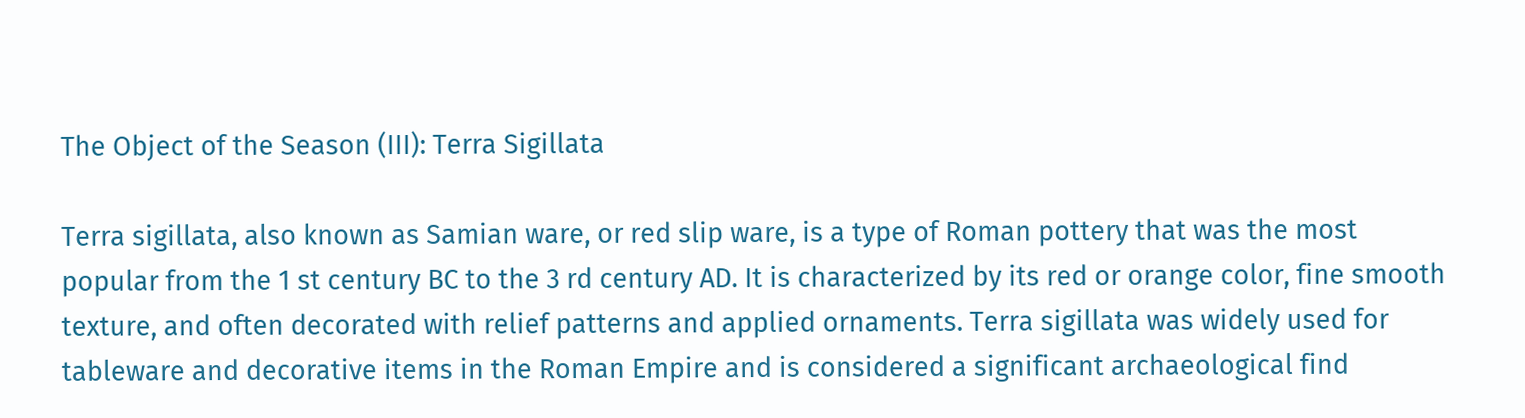The Object of the Season (III): Terra Sigillata

Terra sigillata, also known as Samian ware, or red slip ware, is a type of Roman pottery that was the most popular from the 1 st century BC to the 3 rd century AD. It is characterized by its red or orange color, fine smooth texture, and often decorated with relief patterns and applied ornaments. Terra sigillata was widely used for tableware and decorative items in the Roman Empire and is considered a significant archaeological find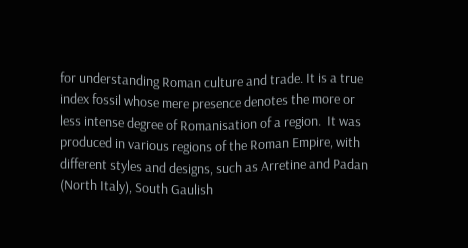for understanding Roman culture and trade. It is a true index fossil whose mere presence denotes the more or less intense degree of Romanisation of a region.  It was produced in various regions of the Roman Empire, with different styles and designs, such as Arretine and Padan (North Italy), South Gaulish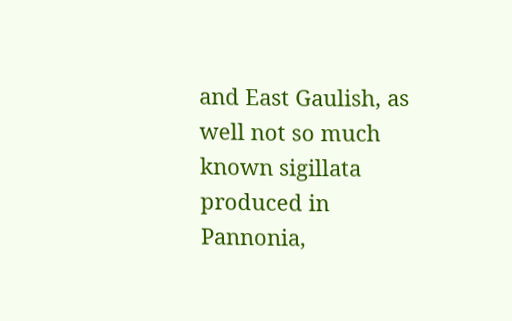and East Gaulish, as well not so much known sigillata produced in Pannonia,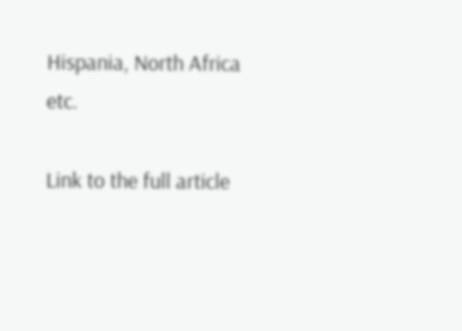Hispania, North Africa etc.

Link to the full article